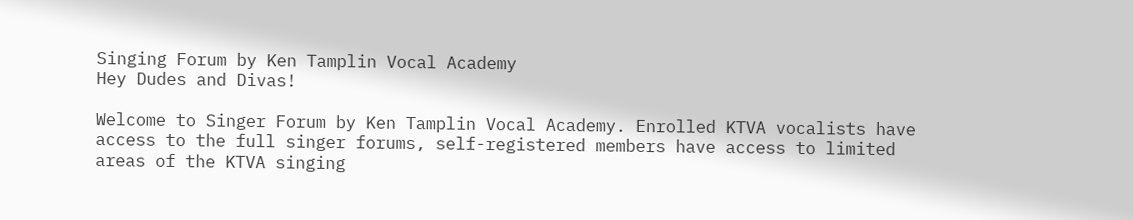Singing Forum by Ken Tamplin Vocal Academy
Hey Dudes and Divas!

Welcome to Singer Forum by Ken Tamplin Vocal Academy. Enrolled KTVA vocalists have access to the full singer forums, self-registered members have access to limited areas of the KTVA singing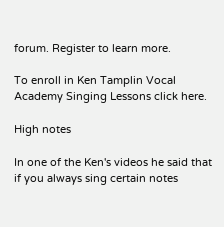forum. Register to learn more.

To enroll in Ken Tamplin Vocal Academy Singing Lessons click here.

High notes

In one of the Ken's videos he said that if you always sing certain notes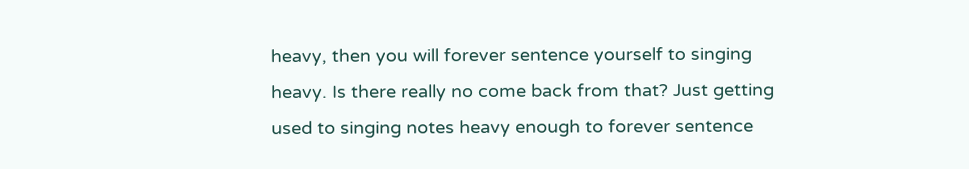heavy, then you will forever sentence yourself to singing heavy. Is there really no come back from that? Just getting used to singing notes heavy enough to forever sentence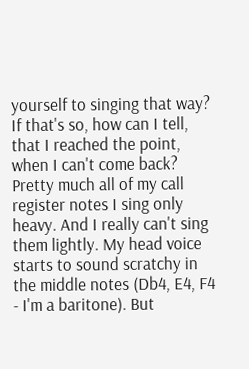yourself to singing that way?
If that's so, how can I tell, that I reached the point, when I can't come back? Pretty much all of my call register notes I sing only heavy. And I really can't sing them lightly. My head voice starts to sound scratchy in the middle notes (Db4, E4, F4 - I'm a baritone). But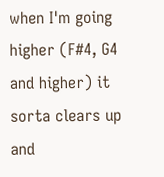when I'm going higher (F#4, G4 and higher) it sorta clears up and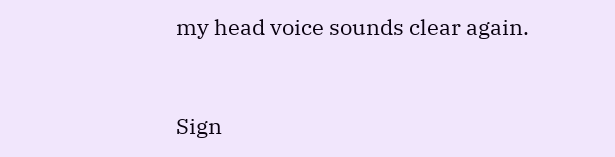my head voice sounds clear again.


Sign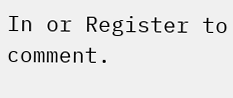In or Register to comment.